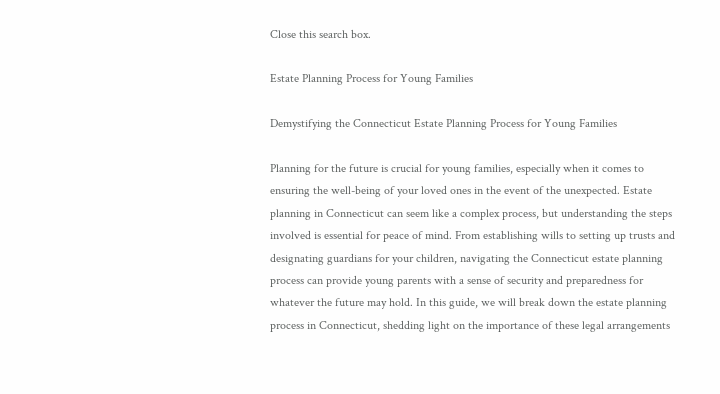Close this search box.

Estate Planning Process for Young Families

Demystifying the Connecticut Estate Planning Process for Young Families

Planning for the future is crucial for young families, especially when it comes to ensuring the well-being of your loved ones in the event of the unexpected. Estate planning in Connecticut can seem like a complex process, but understanding the steps involved is essential for peace of mind. From establishing wills to setting up trusts and designating guardians for your children, navigating the Connecticut estate planning process can provide young parents with a sense of security and preparedness for whatever the future may hold. In this guide, we will break down the estate planning process in Connecticut, shedding light on the importance of these legal arrangements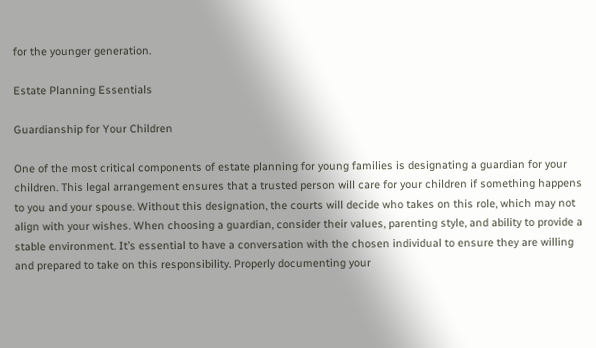for the younger generation.

Estate Planning Essentials

Guardianship for Your Children

One of the most critical components of estate planning for young families is designating a guardian for your children. This legal arrangement ensures that a trusted person will care for your children if something happens to you and your spouse. Without this designation, the courts will decide who takes on this role, which may not align with your wishes. When choosing a guardian, consider their values, parenting style, and ability to provide a stable environment. It’s essential to have a conversation with the chosen individual to ensure they are willing and prepared to take on this responsibility. Properly documenting your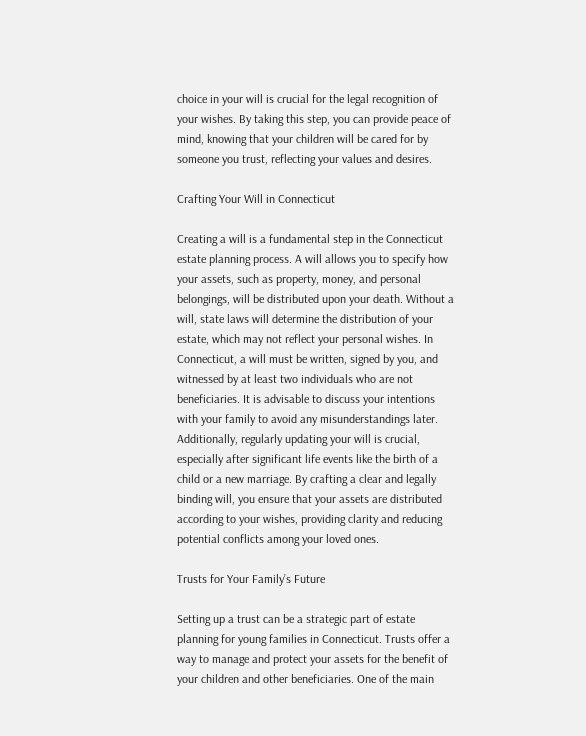choice in your will is crucial for the legal recognition of your wishes. By taking this step, you can provide peace of mind, knowing that your children will be cared for by someone you trust, reflecting your values and desires.

Crafting Your Will in Connecticut

Creating a will is a fundamental step in the Connecticut estate planning process. A will allows you to specify how your assets, such as property, money, and personal belongings, will be distributed upon your death. Without a will, state laws will determine the distribution of your estate, which may not reflect your personal wishes. In Connecticut, a will must be written, signed by you, and witnessed by at least two individuals who are not beneficiaries. It is advisable to discuss your intentions with your family to avoid any misunderstandings later. Additionally, regularly updating your will is crucial, especially after significant life events like the birth of a child or a new marriage. By crafting a clear and legally binding will, you ensure that your assets are distributed according to your wishes, providing clarity and reducing potential conflicts among your loved ones.

Trusts for Your Family’s Future

Setting up a trust can be a strategic part of estate planning for young families in Connecticut. Trusts offer a way to manage and protect your assets for the benefit of your children and other beneficiaries. One of the main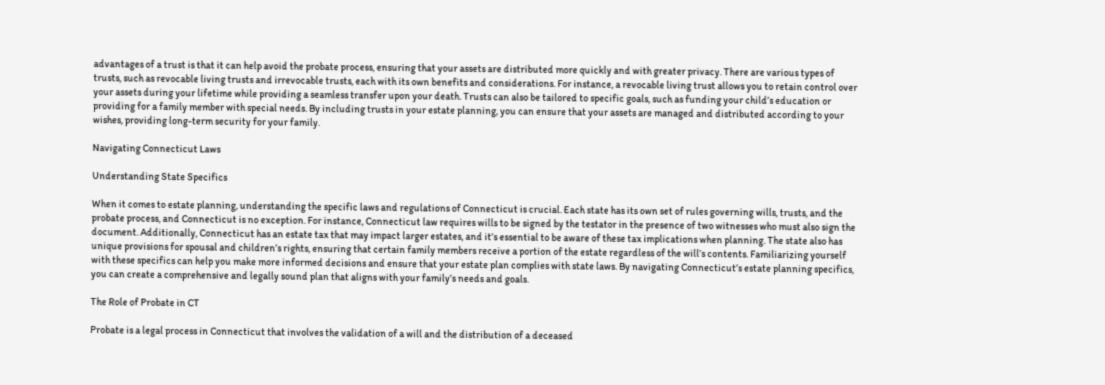advantages of a trust is that it can help avoid the probate process, ensuring that your assets are distributed more quickly and with greater privacy. There are various types of trusts, such as revocable living trusts and irrevocable trusts, each with its own benefits and considerations. For instance, a revocable living trust allows you to retain control over your assets during your lifetime while providing a seamless transfer upon your death. Trusts can also be tailored to specific goals, such as funding your child’s education or providing for a family member with special needs. By including trusts in your estate planning, you can ensure that your assets are managed and distributed according to your wishes, providing long-term security for your family.

Navigating Connecticut Laws

Understanding State Specifics

When it comes to estate planning, understanding the specific laws and regulations of Connecticut is crucial. Each state has its own set of rules governing wills, trusts, and the probate process, and Connecticut is no exception. For instance, Connecticut law requires wills to be signed by the testator in the presence of two witnesses who must also sign the document. Additionally, Connecticut has an estate tax that may impact larger estates, and it’s essential to be aware of these tax implications when planning. The state also has unique provisions for spousal and children’s rights, ensuring that certain family members receive a portion of the estate regardless of the will’s contents. Familiarizing yourself with these specifics can help you make more informed decisions and ensure that your estate plan complies with state laws. By navigating Connecticut’s estate planning specifics, you can create a comprehensive and legally sound plan that aligns with your family’s needs and goals.

The Role of Probate in CT

Probate is a legal process in Connecticut that involves the validation of a will and the distribution of a deceased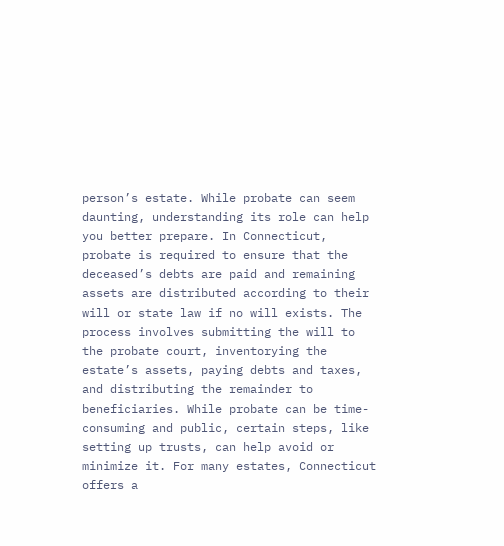person’s estate. While probate can seem daunting, understanding its role can help you better prepare. In Connecticut, probate is required to ensure that the deceased’s debts are paid and remaining assets are distributed according to their will or state law if no will exists. The process involves submitting the will to the probate court, inventorying the estate’s assets, paying debts and taxes, and distributing the remainder to beneficiaries. While probate can be time-consuming and public, certain steps, like setting up trusts, can help avoid or minimize it. For many estates, Connecticut offers a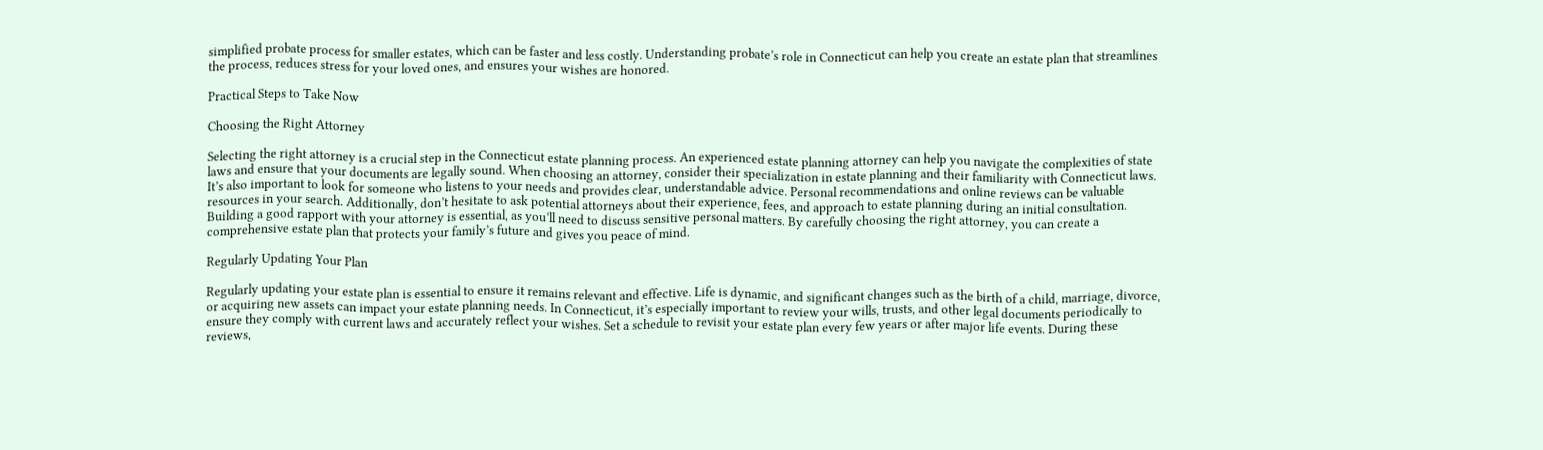simplified probate process for smaller estates, which can be faster and less costly. Understanding probate’s role in Connecticut can help you create an estate plan that streamlines the process, reduces stress for your loved ones, and ensures your wishes are honored.

Practical Steps to Take Now

Choosing the Right Attorney

Selecting the right attorney is a crucial step in the Connecticut estate planning process. An experienced estate planning attorney can help you navigate the complexities of state laws and ensure that your documents are legally sound. When choosing an attorney, consider their specialization in estate planning and their familiarity with Connecticut laws. It’s also important to look for someone who listens to your needs and provides clear, understandable advice. Personal recommendations and online reviews can be valuable resources in your search. Additionally, don’t hesitate to ask potential attorneys about their experience, fees, and approach to estate planning during an initial consultation. Building a good rapport with your attorney is essential, as you’ll need to discuss sensitive personal matters. By carefully choosing the right attorney, you can create a comprehensive estate plan that protects your family’s future and gives you peace of mind.

Regularly Updating Your Plan

Regularly updating your estate plan is essential to ensure it remains relevant and effective. Life is dynamic, and significant changes such as the birth of a child, marriage, divorce, or acquiring new assets can impact your estate planning needs. In Connecticut, it’s especially important to review your wills, trusts, and other legal documents periodically to ensure they comply with current laws and accurately reflect your wishes. Set a schedule to revisit your estate plan every few years or after major life events. During these reviews,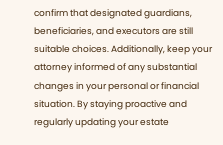confirm that designated guardians, beneficiaries, and executors are still suitable choices. Additionally, keep your attorney informed of any substantial changes in your personal or financial situation. By staying proactive and regularly updating your estate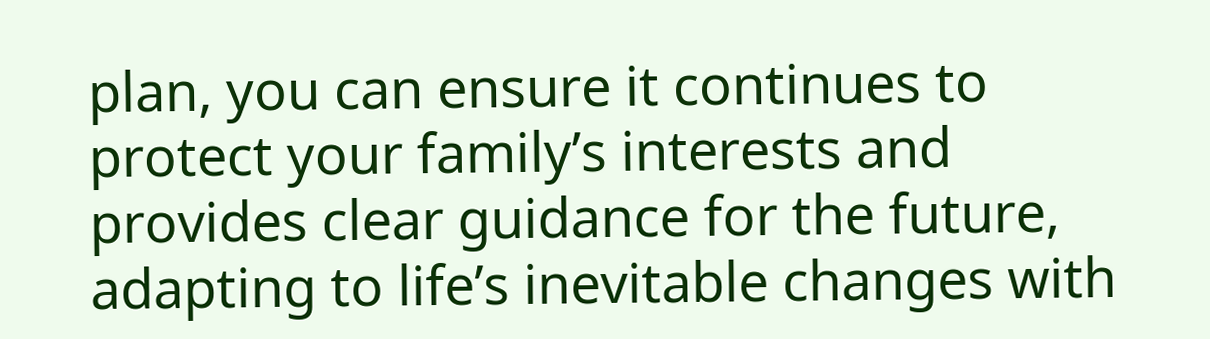plan, you can ensure it continues to protect your family’s interests and provides clear guidance for the future, adapting to life’s inevitable changes with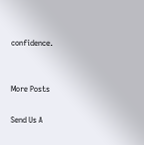confidence.


More Posts

Send Us A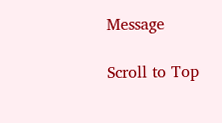Message

Scroll to Top